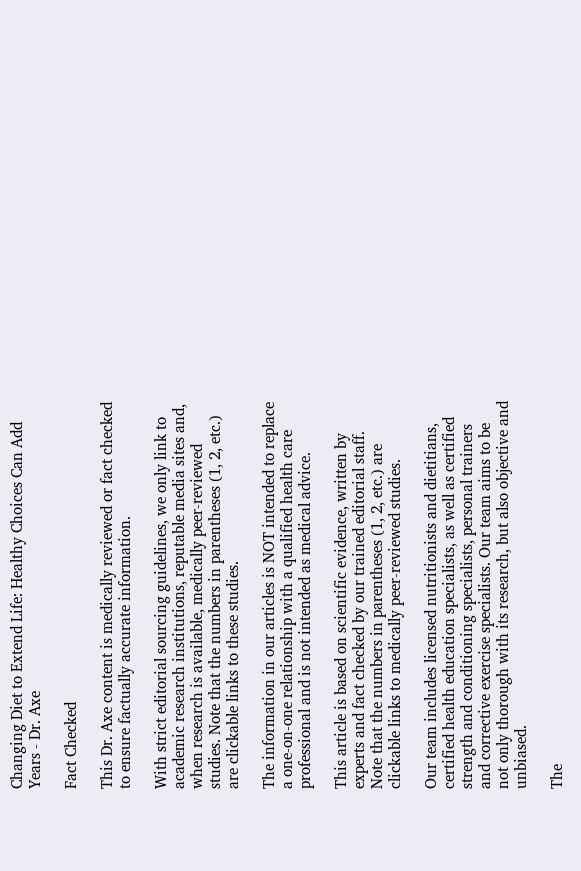Changing Diet to Extend Life: Healthy Choices Can Add Years - Dr. Axe

Fact Checked

This Dr. Axe content is medically reviewed or fact checked to ensure factually accurate information.

With strict editorial sourcing guidelines, we only link to academic research institutions, reputable media sites and, when research is available, medically peer-reviewed studies. Note that the numbers in parentheses (1, 2, etc.) are clickable links to these studies.

The information in our articles is NOT intended to replace a one-on-one relationship with a qualified health care professional and is not intended as medical advice.

This article is based on scientific evidence, written by experts and fact checked by our trained editorial staff. Note that the numbers in parentheses (1, 2, etc.) are clickable links to medically peer-reviewed studies.

Our team includes licensed nutritionists and dietitians, certified health education specialists, as well as certified strength and conditioning specialists, personal trainers and corrective exercise specialists. Our team aims to be not only thorough with its research, but also objective and unbiased.

The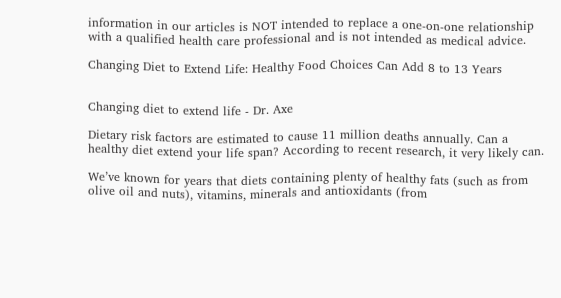information in our articles is NOT intended to replace a one-on-one relationship with a qualified health care professional and is not intended as medical advice.

Changing Diet to Extend Life: Healthy Food Choices Can Add 8 to 13 Years


Changing diet to extend life - Dr. Axe

Dietary risk factors are estimated to cause 11 million deaths annually. Can a healthy diet extend your life span? According to recent research, it very likely can.

We’ve known for years that diets containing plenty of healthy fats (such as from olive oil and nuts), vitamins, minerals and antioxidants (from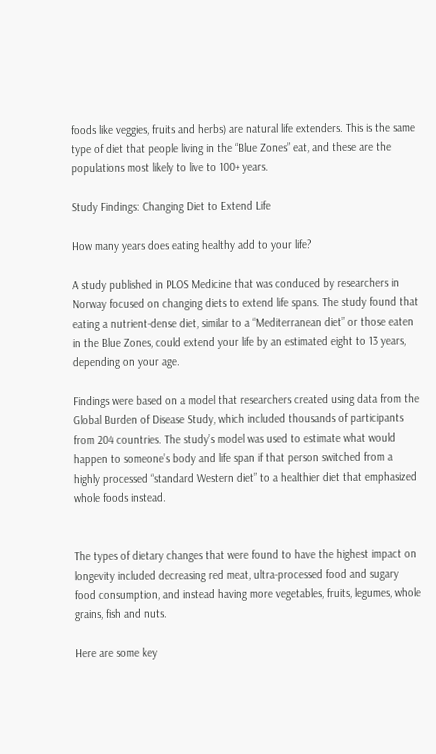foods like veggies, fruits and herbs) are natural life extenders. This is the same type of diet that people living in the “Blue Zones” eat, and these are the populations most likely to live to 100+ years.

Study Findings: Changing Diet to Extend Life

How many years does eating healthy add to your life?

A study published in PLOS Medicine that was conduced by researchers in Norway focused on changing diets to extend life spans. The study found that eating a nutrient-dense diet, similar to a “Mediterranean diet” or those eaten in the Blue Zones, could extend your life by an estimated eight to 13 years, depending on your age.

Findings were based on a model that researchers created using data from the Global Burden of Disease Study, which included thousands of participants from 204 countries. The study’s model was used to estimate what would happen to someone’s body and life span if that person switched from a highly processed “standard Western diet” to a healthier diet that emphasized whole foods instead.


The types of dietary changes that were found to have the highest impact on longevity included decreasing red meat, ultra-processed food and sugary food consumption, and instead having more vegetables, fruits, legumes, whole grains, fish and nuts.

Here are some key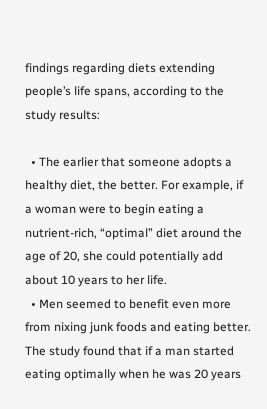findings regarding diets extending people’s life spans, according to the study results:

  • The earlier that someone adopts a healthy diet, the better. For example, if a woman were to begin eating a nutrient-rich, “optimal” diet around the age of 20, she could potentially add about 10 years to her life.
  • Men seemed to benefit even more from nixing junk foods and eating better. The study found that if a man started eating optimally when he was 20 years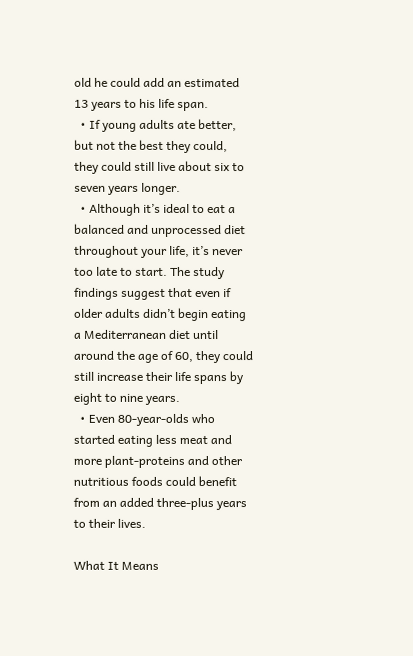old he could add an estimated 13 years to his life span.
  • If young adults ate better, but not the best they could, they could still live about six to seven years longer.
  • Although it’s ideal to eat a balanced and unprocessed diet throughout your life, it’s never too late to start. The study findings suggest that even if older adults didn’t begin eating a Mediterranean diet until around the age of 60, they could still increase their life spans by eight to nine years.
  • Even 80-year-olds who started eating less meat and more plant-proteins and other nutritious foods could benefit from an added three-plus years to their lives.

What It Means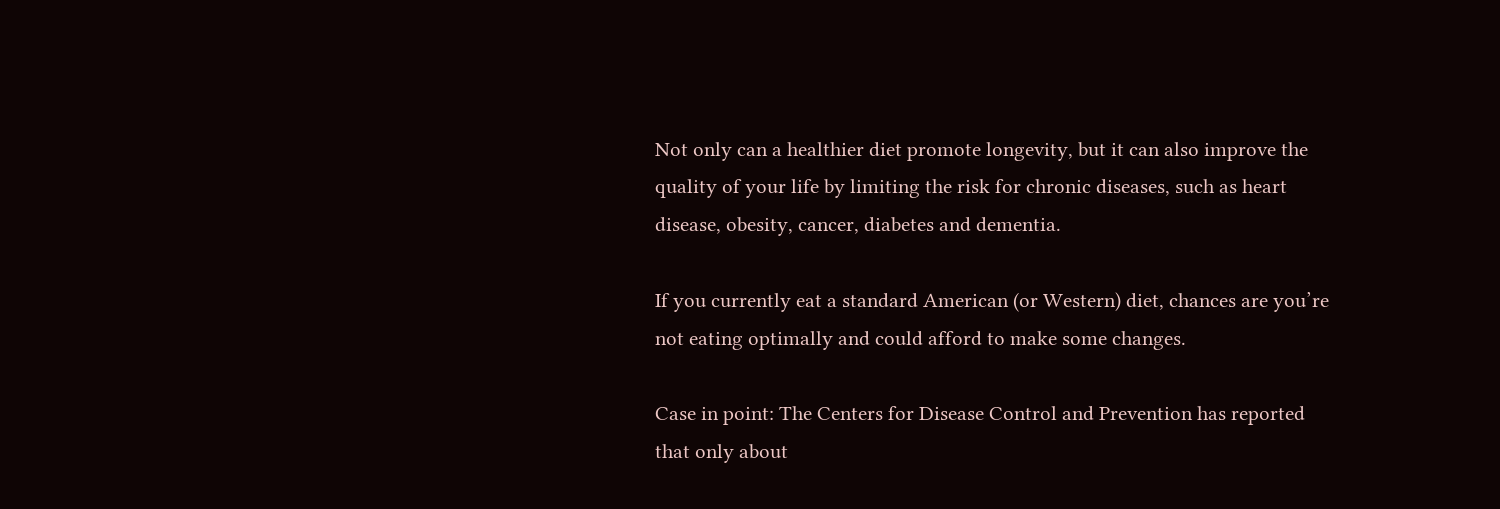Not only can a healthier diet promote longevity, but it can also improve the quality of your life by limiting the risk for chronic diseases, such as heart disease, obesity, cancer, diabetes and dementia.

If you currently eat a standard American (or Western) diet, chances are you’re not eating optimally and could afford to make some changes.

Case in point: The Centers for Disease Control and Prevention has reported that only about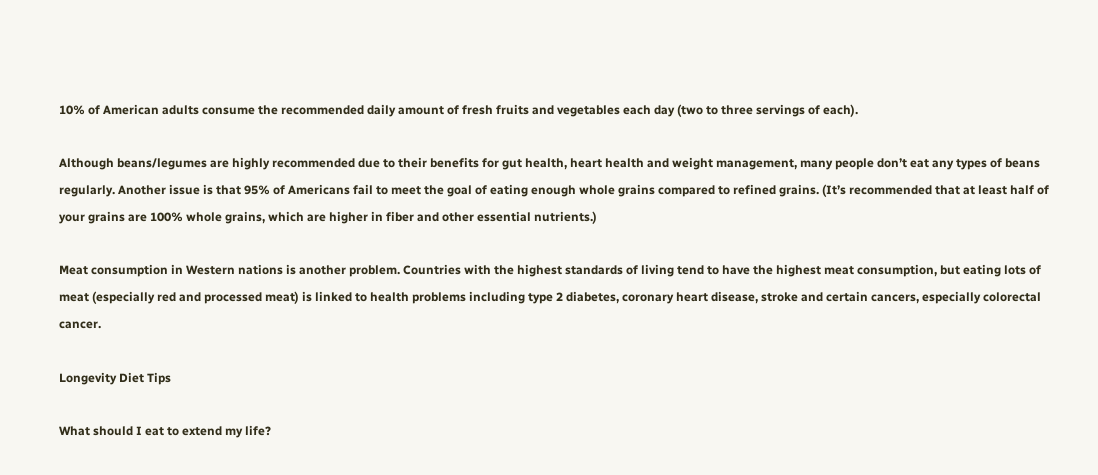10% of American adults consume the recommended daily amount of fresh fruits and vegetables each day (two to three servings of each).

Although beans/legumes are highly recommended due to their benefits for gut health, heart health and weight management, many people don’t eat any types of beans regularly. Another issue is that 95% of Americans fail to meet the goal of eating enough whole grains compared to refined grains. (It’s recommended that at least half of your grains are 100% whole grains, which are higher in fiber and other essential nutrients.)

Meat consumption in Western nations is another problem. Countries with the highest standards of living tend to have the highest meat consumption, but eating lots of meat (especially red and processed meat) is linked to health problems including type 2 diabetes, coronary heart disease, stroke and certain cancers, especially colorectal cancer.

Longevity Diet Tips

What should I eat to extend my life?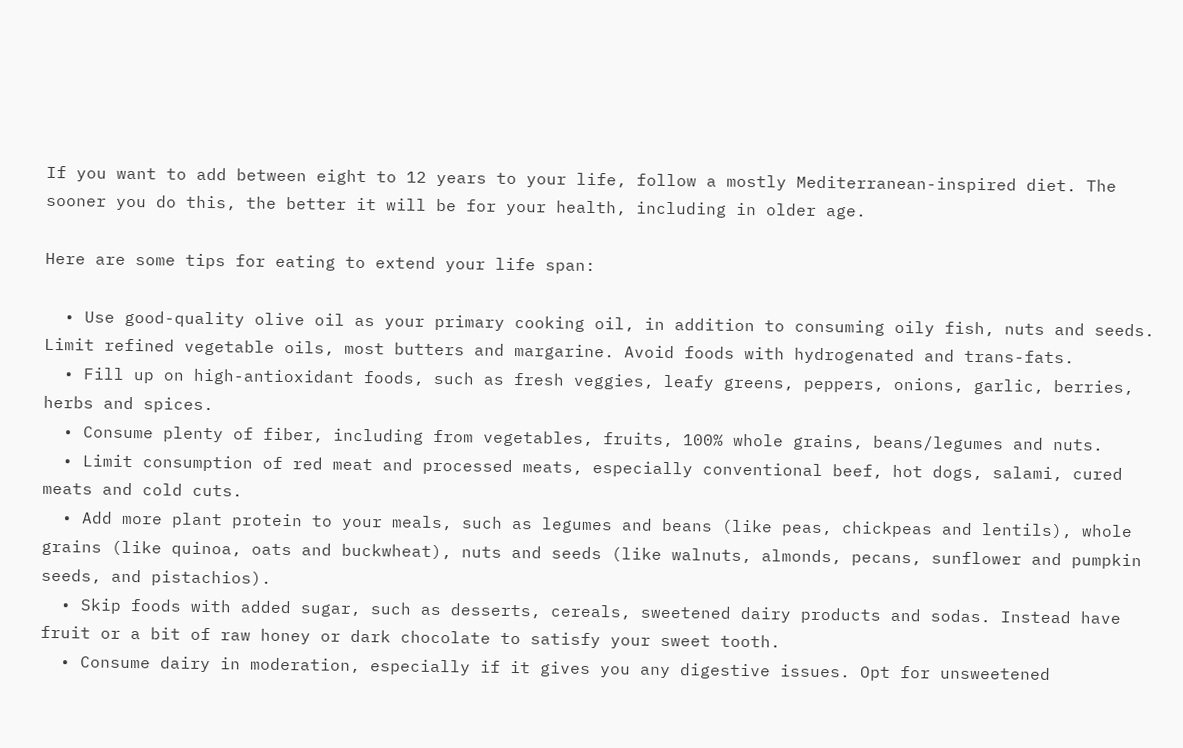If you want to add between eight to 12 years to your life, follow a mostly Mediterranean-inspired diet. The sooner you do this, the better it will be for your health, including in older age.

Here are some tips for eating to extend your life span:

  • Use good-quality olive oil as your primary cooking oil, in addition to consuming oily fish, nuts and seeds. Limit refined vegetable oils, most butters and margarine. Avoid foods with hydrogenated and trans-fats.
  • Fill up on high-antioxidant foods, such as fresh veggies, leafy greens, peppers, onions, garlic, berries, herbs and spices.
  • Consume plenty of fiber, including from vegetables, fruits, 100% whole grains, beans/legumes and nuts.
  • Limit consumption of red meat and processed meats, especially conventional beef, hot dogs, salami, cured meats and cold cuts.
  • Add more plant protein to your meals, such as legumes and beans (like peas, chickpeas and lentils), whole grains (like quinoa, oats and buckwheat), nuts and seeds (like walnuts, almonds, pecans, sunflower and pumpkin seeds, and pistachios).
  • Skip foods with added sugar, such as desserts, cereals, sweetened dairy products and sodas. Instead have fruit or a bit of raw honey or dark chocolate to satisfy your sweet tooth.
  • Consume dairy in moderation, especially if it gives you any digestive issues. Opt for unsweetened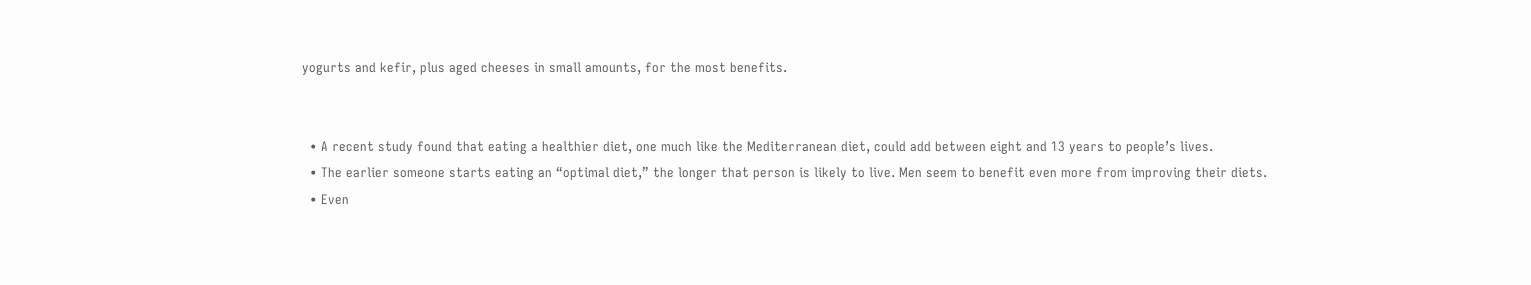yogurts and kefir, plus aged cheeses in small amounts, for the most benefits.


  • A recent study found that eating a healthier diet, one much like the Mediterranean diet, could add between eight and 13 years to people’s lives.
  • The earlier someone starts eating an “optimal diet,” the longer that person is likely to live. Men seem to benefit even more from improving their diets.
  • Even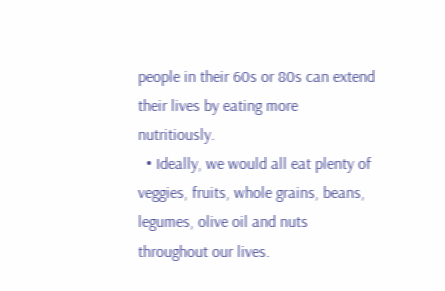people in their 60s or 80s can extend their lives by eating more nutritiously.
  • Ideally, we would all eat plenty of veggies, fruits, whole grains, beans, legumes, olive oil and nuts throughout our lives.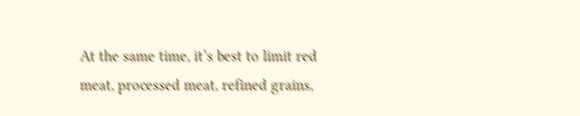At the same time, it’s best to limit red meat, processed meat, refined grains,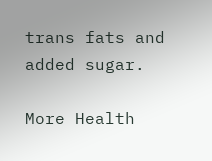trans fats and added sugar.

More Health